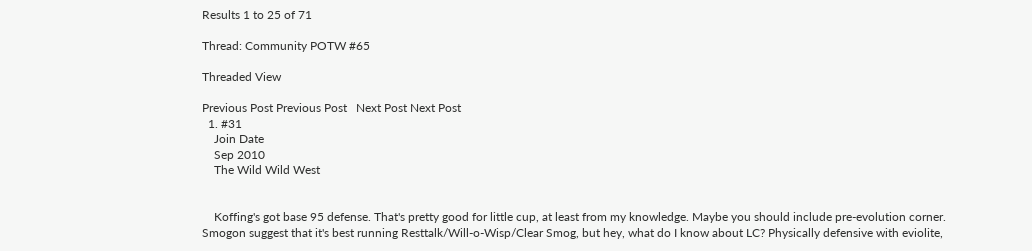Results 1 to 25 of 71

Thread: Community POTW #65

Threaded View

Previous Post Previous Post   Next Post Next Post
  1. #31
    Join Date
    Sep 2010
    The Wild Wild West


    Koffing's got base 95 defense. That's pretty good for little cup, at least from my knowledge. Maybe you should include pre-evolution corner. Smogon suggest that it's best running Resttalk/Will-o-Wisp/Clear Smog, but hey, what do I know about LC? Physically defensive with eviolite,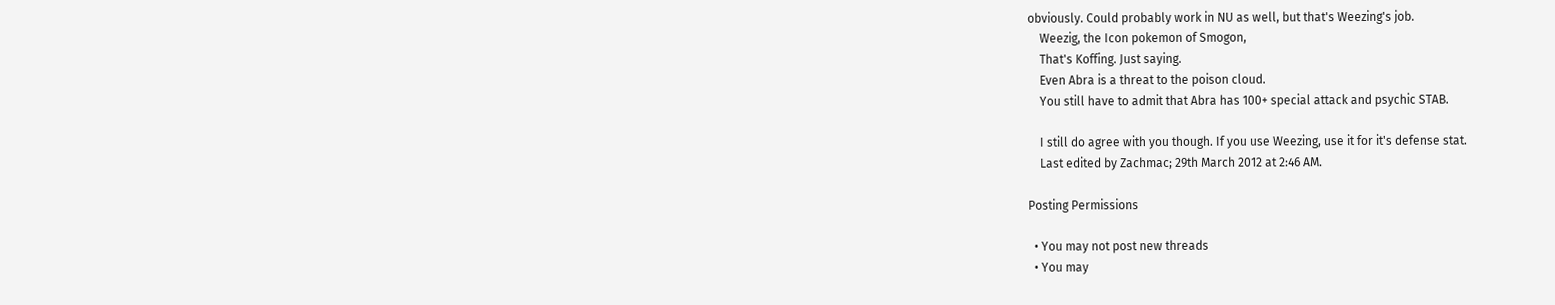obviously. Could probably work in NU as well, but that's Weezing's job.
    Weezig, the Icon pokemon of Smogon,
    That's Koffing. Just saying.
    Even Abra is a threat to the poison cloud.
    You still have to admit that Abra has 100+ special attack and psychic STAB.

    I still do agree with you though. If you use Weezing, use it for it's defense stat.
    Last edited by Zachmac; 29th March 2012 at 2:46 AM.

Posting Permissions

  • You may not post new threads
  • You may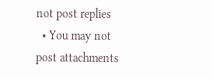not post replies
  • You may not post attachments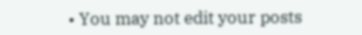• You may not edit your posts